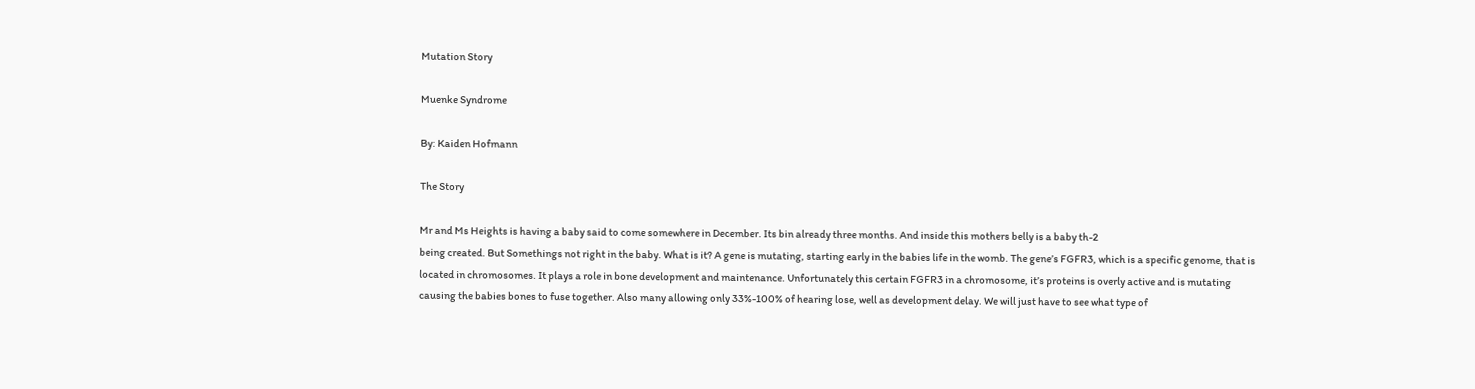Mutation Story

Muenke Syndrome

By: Kaiden Hofmann

The Story

Mr and Ms Heights is having a baby said to come somewhere in December. Its bin already three months. And inside this mothers belly is a baby th-2
being created. But Somethings not right in the baby. What is it? A gene is mutating, starting early in the babies life in the womb. The gene’s FGFR3, which is a specific genome, that is located in chromosomes. It plays a role in bone development and maintenance. Unfortunately this certain FGFR3 in a chromosome, it’s proteins is overly active and is mutating causing the babies bones to fuse together. Also many allowing only 33%-100% of hearing lose, well as development delay. We will just have to see what type of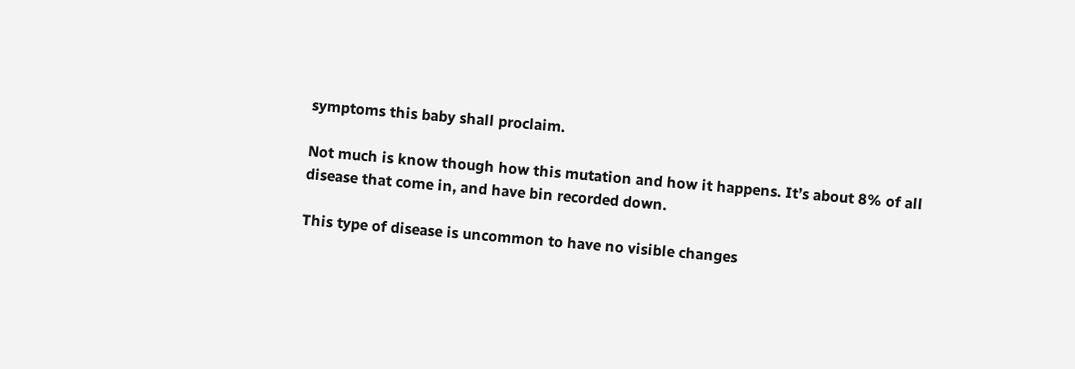symptoms this baby shall proclaim.

Not much is know though how this mutation and how it happens. It’s about 8% of all disease that come in, and have bin recorded down.

This type of disease is uncommon to have no visible changes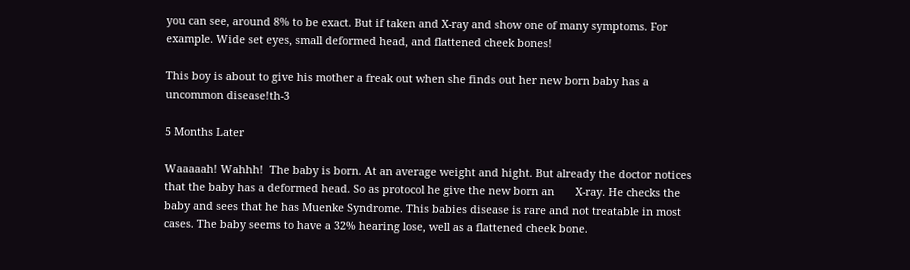you can see, around 8% to be exact. But if taken and X-ray and show one of many symptoms. For example. Wide set eyes, small deformed head, and flattened cheek bones!

This boy is about to give his mother a freak out when she finds out her new born baby has a uncommon disease!th-3

5 Months Later

Waaaaah! Wahhh!  The baby is born. At an average weight and hight. But already the doctor notices that the baby has a deformed head. So as protocol he give the new born an       X-ray. He checks the baby and sees that he has Muenke Syndrome. This babies disease is rare and not treatable in most cases. The baby seems to have a 32% hearing lose, well as a flattened cheek bone.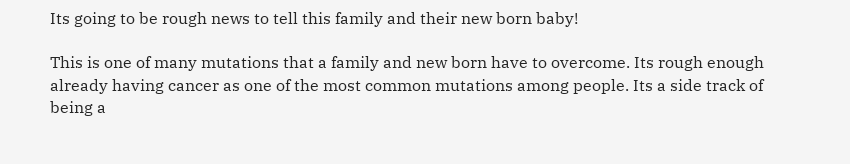Its going to be rough news to tell this family and their new born baby!

This is one of many mutations that a family and new born have to overcome. Its rough enough already having cancer as one of the most common mutations among people. Its a side track of being a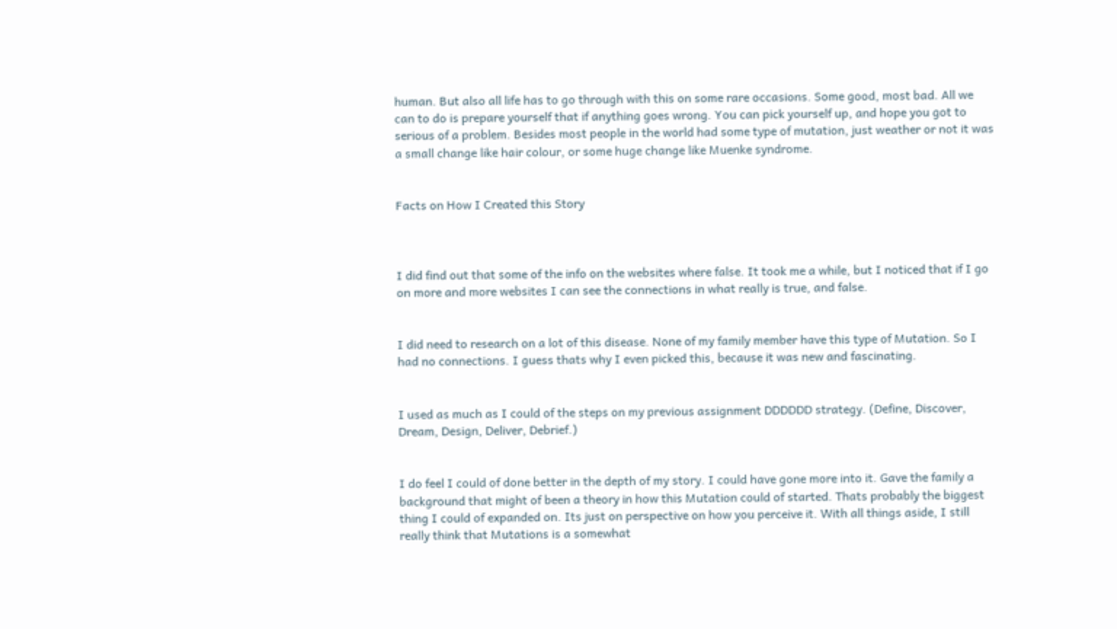human. But also all life has to go through with this on some rare occasions. Some good, most bad. All we can to do is prepare yourself that if anything goes wrong. You can pick yourself up, and hope you got to serious of a problem. Besides most people in the world had some type of mutation, just weather or not it was a small change like hair colour, or some huge change like Muenke syndrome.


Facts on How I Created this Story



I did find out that some of the info on the websites where false. It took me a while, but I noticed that if I go on more and more websites I can see the connections in what really is true, and false.


I did need to research on a lot of this disease. None of my family member have this type of Mutation. So I had no connections. I guess thats why I even picked this, because it was new and fascinating.


I used as much as I could of the steps on my previous assignment DDDDDD strategy. (Define, Discover, Dream, Design, Deliver, Debrief.)


I do feel I could of done better in the depth of my story. I could have gone more into it. Gave the family a background that might of been a theory in how this Mutation could of started. Thats probably the biggest thing I could of expanded on. Its just on perspective on how you perceive it. With all things aside, I still really think that Mutations is a somewhat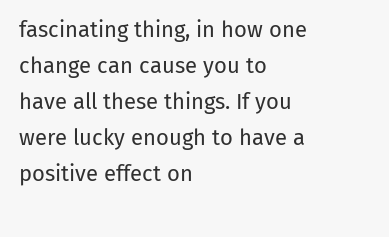fascinating thing, in how one change can cause you to have all these things. If you were lucky enough to have a positive effect on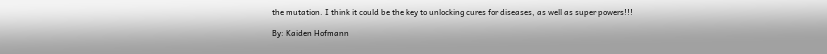the mutation. I think it could be the key to unlocking cures for diseases, as well as super powers!!!

By: Kaiden Hofmann